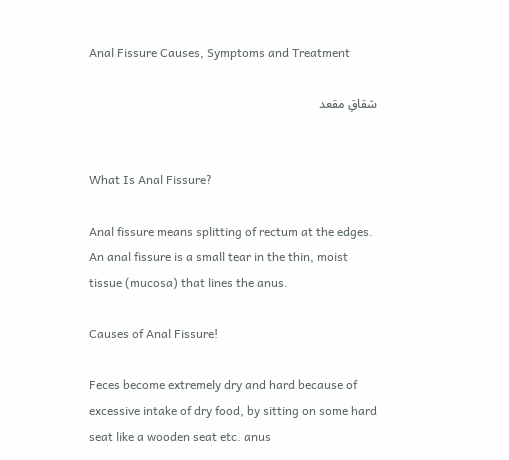Anal Fissure Causes, Symptoms and Treatment

شقاقِ مقعد


What Is Anal Fissure?

Anal fissure means splitting of rectum at the edges.  An anal fissure is a small tear in the thin, moist tissue (mucosa) that lines the anus.

Causes of Anal Fissure!

Feces become extremely dry and hard because of excessive intake of dry food, by sitting on some hard seat like a wooden seat etc. anus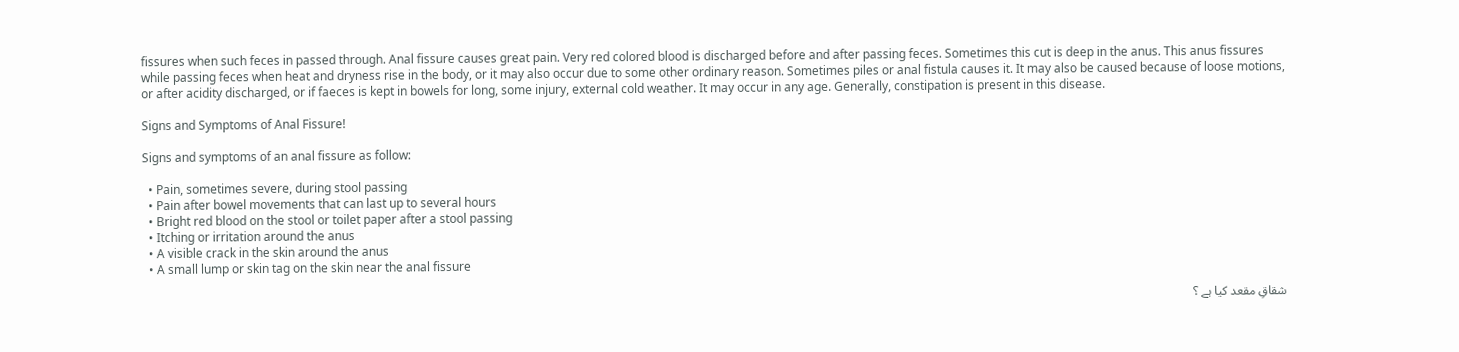fissures when such feces in passed through. Anal fissure causes great pain. Very red colored blood is discharged before and after passing feces. Sometimes this cut is deep in the anus. This anus fissures while passing feces when heat and dryness rise in the body, or it may also occur due to some other ordinary reason. Sometimes piles or anal fistula causes it. It may also be caused because of loose motions, or after acidity discharged, or if faeces is kept in bowels for long, some injury, external cold weather. It may occur in any age. Generally, constipation is present in this disease.

Signs and Symptoms of Anal Fissure!

Signs and symptoms of an anal fissure as follow:

  • Pain, sometimes severe, during stool passing
  • Pain after bowel movements that can last up to several hours
  • Bright red blood on the stool or toilet paper after a stool passing
  • Itching or irritation around the anus
  • A visible crack in the skin around the anus
  • A small lump or skin tag on the skin near the anal fissure

شقاقِ مقعد کیا ہے ؟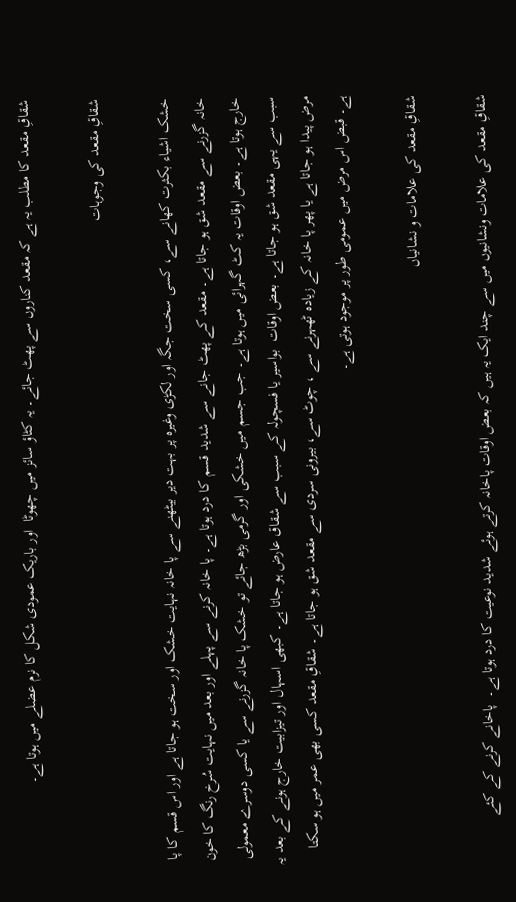شقاقِ مقعد کا مطلب یہ ہے کہ مقعد کناروں سے پھٹ جائے۔ یہ کٹاؤ سائز میں چھوٹا  اور باریک عمودی شکل کا نرم عضلے میں ہوتا ہے۔

شقاقِ مقعد کی وجوہات

خشک اشیاء بکثرت کھانے سے، کسی سخت جگہ اور لکڑی وغیرہ پر بہت دیر بیٹھنے سے پا خانہ نہایت خشک اور سخت ہو جاتا ہے اور اس قسم کا پا خانہ گزرنے سے مقعد شق ہو جاتا ہے۔ مقعد کے پھٹ جانے سے شدید قسم کا درد ہوتا ہے۔ پا خانہ کرنے سے پہلے اور بعد میں نہایت سُرخ رنگ کا خون خارج ہوتا ہے۔ بعض اوقات یہ کٹ گہرائی میں ہوتا ہے۔ جب جسم میں خشکی اور گرمی بڑھ جائے تو خشک پا خانہ گزرنے سے یا کسی دوسرے معمولی سبب سے یہی مقعد شق ہو جاتا ہے۔ بعض اوقات  بواسیر یا فسچولہ کے سبب سے شقاق عارض ہو جاتا ہے۔ کبھی اسہال اور تیزابیت خارج ہونے کے بعد یہ مرض پیدا ہو جاتا ہے یا پھر پا خانہ کے زیادہ ٹھہرنے سے ، چوٹ سے، بیرونی سردی سے مقعد شق ہو جاتا ہے۔ شقاقِ مقعد کسی بھی عمر میں ہو سکتا ہے۔ قبض اس مرض میں عمومی طور پر موجود ہوتی ہے۔

شقاقِ مقعد کی علامات و نشانیاں

شقاقِ مقعد کی علامات ونشانیوں میں سے چند ایک یہ ہیں کہ بعض اوقات پاخانہ کرتے ہوئے شدید نوعیت کا درد ہوتا ہے۔  پاخانے کرنے کے کئے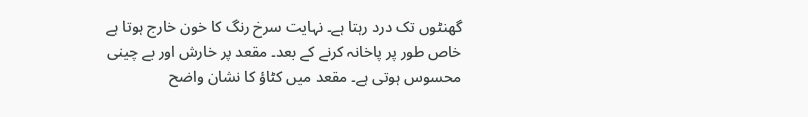گھنٹوں تک درد رہتا ہے۔ نہایت سرخ رنگ کا خون خارج ہوتا ہے خاص طور پر پاخانہ کرنے کے بعد۔ مقعد پر خارش اور بے چینی محسوس ہوتی ہے۔ مقعد میں کٹاؤ کا نشان واضح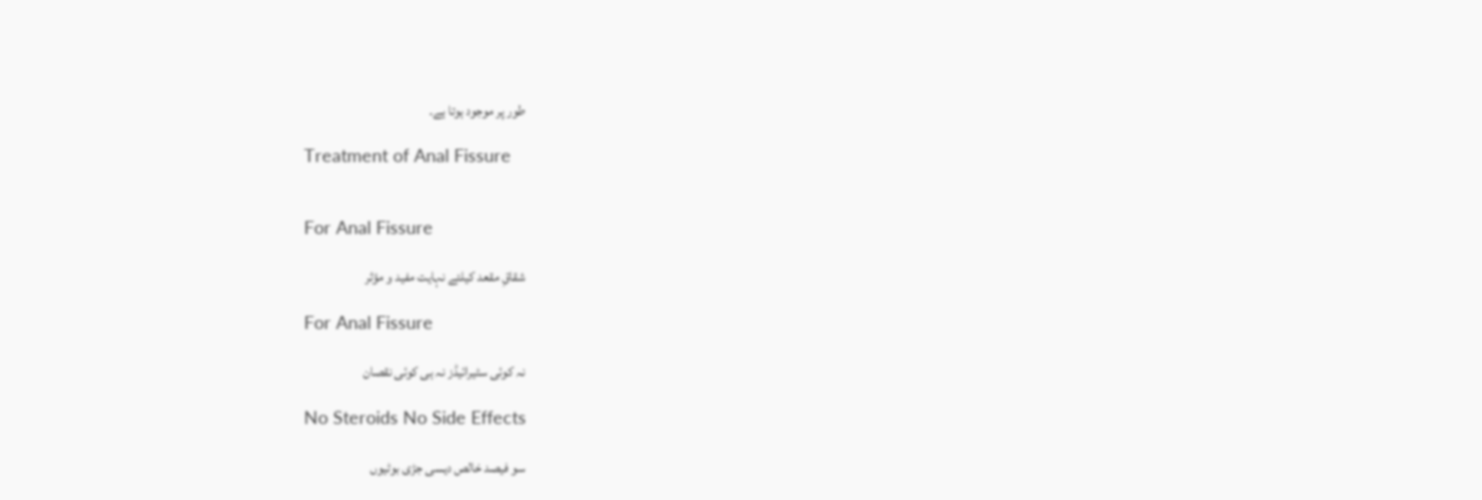طور پر موجود ہوتا ہے۔

Treatment of Anal Fissure


For Anal Fissure

شقاقِ مقعد کیلئے نہایت مفید و مؤثر

For Anal Fissure

نہ کوئی سٹیرائیڈز نہ ہی کوئی نقصان

No Steroids No Side Effects

سو فیصد خالص دیسی جڑی بوٹیوں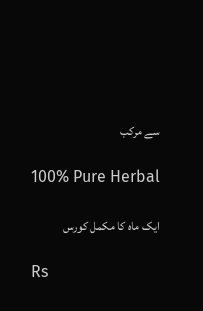سے مرکب

100% Pure Herbal

ایک ماہ کا مکمل کورس

Rs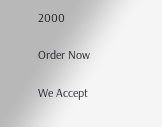2000

Order Now

We Accept